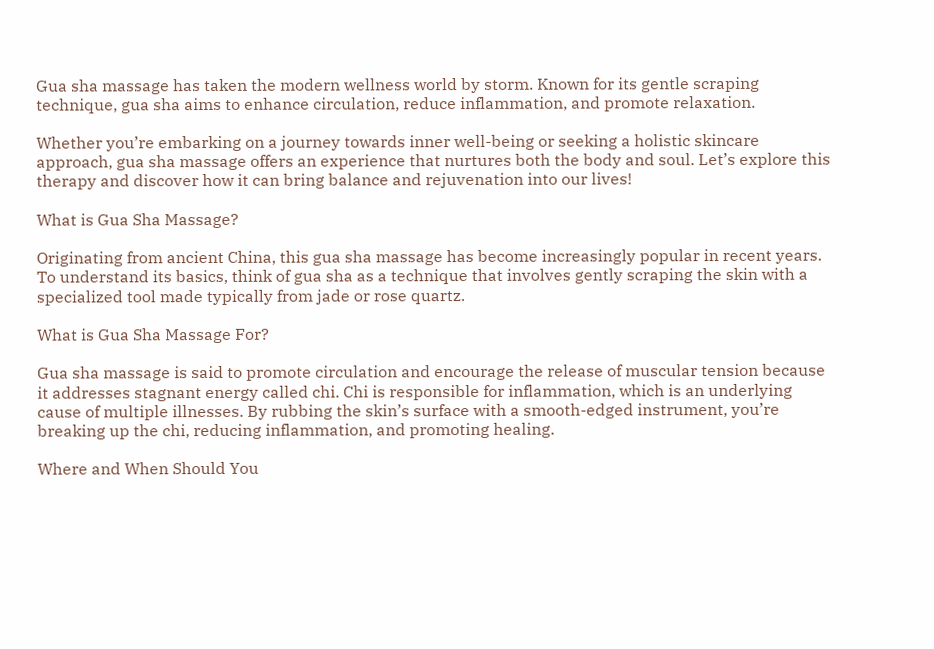Gua sha massage has taken the modern wellness world by storm. Known for its gentle scraping technique, gua sha aims to enhance circulation, reduce inflammation, and promote relaxation.

Whether you’re embarking on a journey towards inner well-being or seeking a holistic skincare approach, gua sha massage offers an experience that nurtures both the body and soul. Let’s explore this therapy and discover how it can bring balance and rejuvenation into our lives!

What is Gua Sha Massage?

Originating from ancient China, this gua sha massage has become increasingly popular in recent years. To understand its basics, think of gua sha as a technique that involves gently scraping the skin with a specialized tool made typically from jade or rose quartz.

What is Gua Sha Massage For?

Gua sha massage is said to promote circulation and encourage the release of muscular tension because it addresses stagnant energy called chi. Chi is responsible for inflammation, which is an underlying cause of multiple illnesses. By rubbing the skin’s surface with a smooth-edged instrument, you’re breaking up the chi, reducing inflammation, and promoting healing.

Where and When Should You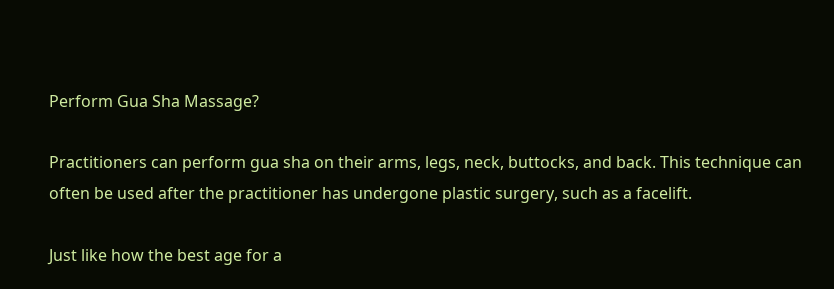Perform Gua Sha Massage?

Practitioners can perform gua sha on their arms, legs, neck, buttocks, and back. This technique can often be used after the practitioner has undergone plastic surgery, such as a facelift.

Just like how the best age for a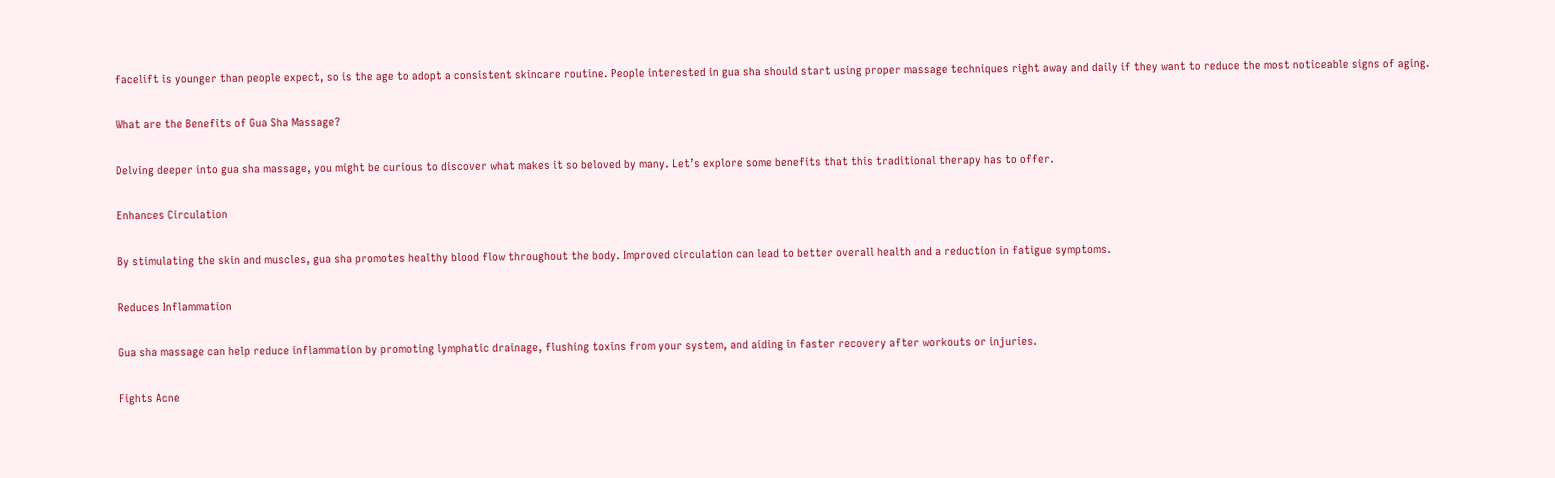facelift is younger than people expect, so is the age to adopt a consistent skincare routine. People interested in gua sha should start using proper massage techniques right away and daily if they want to reduce the most noticeable signs of aging.

What are the Benefits of Gua Sha Massage?

Delving deeper into gua sha massage, you might be curious to discover what makes it so beloved by many. Let’s explore some benefits that this traditional therapy has to offer.

Enhances Circulation

By stimulating the skin and muscles, gua sha promotes healthy blood flow throughout the body. Improved circulation can lead to better overall health and a reduction in fatigue symptoms.

Reduces Inflammation

Gua sha massage can help reduce inflammation by promoting lymphatic drainage, flushing toxins from your system, and aiding in faster recovery after workouts or injuries.

Fights Acne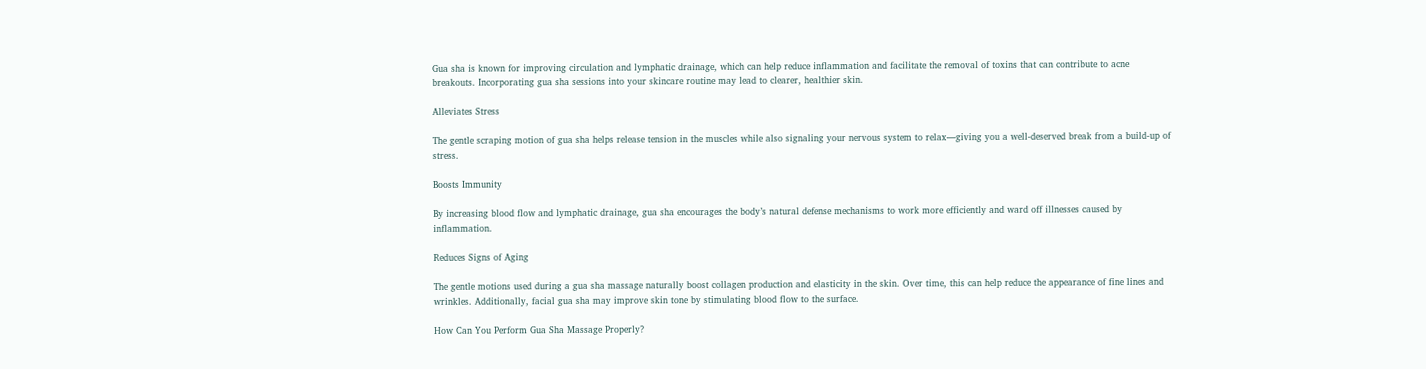Gua sha is known for improving circulation and lymphatic drainage, which can help reduce inflammation and facilitate the removal of toxins that can contribute to acne breakouts. Incorporating gua sha sessions into your skincare routine may lead to clearer, healthier skin.

Alleviates Stress

The gentle scraping motion of gua sha helps release tension in the muscles while also signaling your nervous system to relax—giving you a well-deserved break from a build-up of stress.

Boosts Immunity

By increasing blood flow and lymphatic drainage, gua sha encourages the body’s natural defense mechanisms to work more efficiently and ward off illnesses caused by inflammation.

Reduces Signs of Aging

The gentle motions used during a gua sha massage naturally boost collagen production and elasticity in the skin. Over time, this can help reduce the appearance of fine lines and wrinkles. Additionally, facial gua sha may improve skin tone by stimulating blood flow to the surface.

How Can You Perform Gua Sha Massage Properly?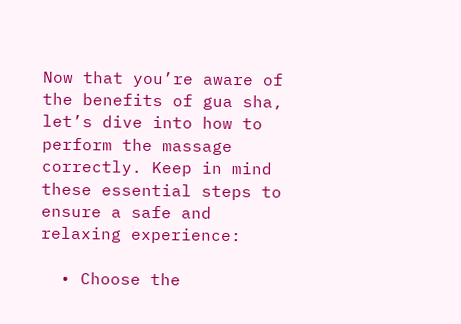Now that you’re aware of the benefits of gua sha, let’s dive into how to perform the massage correctly. Keep in mind these essential steps to ensure a safe and relaxing experience:

  • Choose the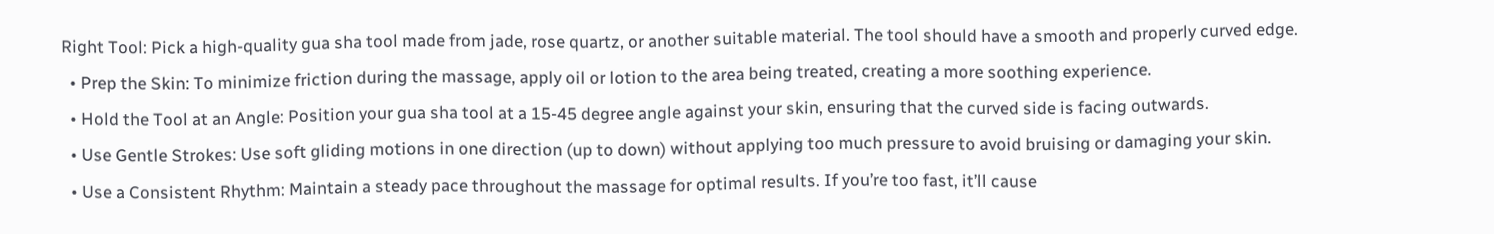Right Tool: Pick a high-quality gua sha tool made from jade, rose quartz, or another suitable material. The tool should have a smooth and properly curved edge.
  • Prep the Skin: To minimize friction during the massage, apply oil or lotion to the area being treated, creating a more soothing experience.
  • Hold the Tool at an Angle: Position your gua sha tool at a 15-45 degree angle against your skin, ensuring that the curved side is facing outwards.
  • Use Gentle Strokes: Use soft gliding motions in one direction (up to down) without applying too much pressure to avoid bruising or damaging your skin.
  • Use a Consistent Rhythm: Maintain a steady pace throughout the massage for optimal results. If you’re too fast, it’ll cause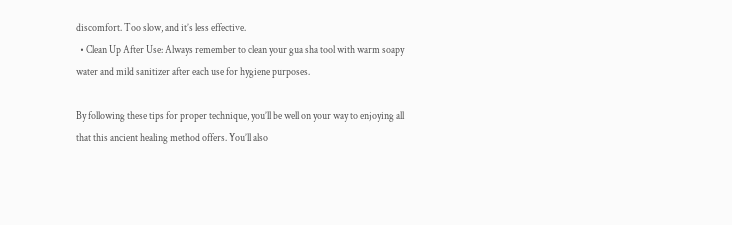discomfort. Too slow, and it’s less effective.
  • Clean Up After Use: Always remember to clean your gua sha tool with warm soapy water and mild sanitizer after each use for hygiene purposes.

By following these tips for proper technique, you’ll be well on your way to enjoying all that this ancient healing method offers. You’ll also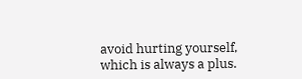avoid hurting yourself, which is always a plus.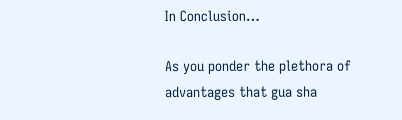In Conclusion…

As you ponder the plethora of advantages that gua sha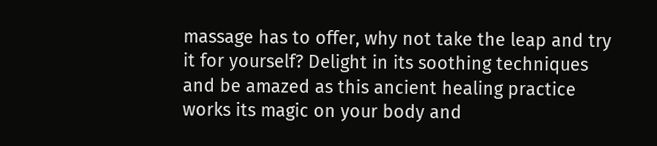massage has to offer, why not take the leap and try it for yourself? Delight in its soothing techniques and be amazed as this ancient healing practice works its magic on your body and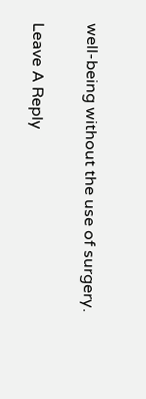well-being without the use of surgery.

Leave A Reply